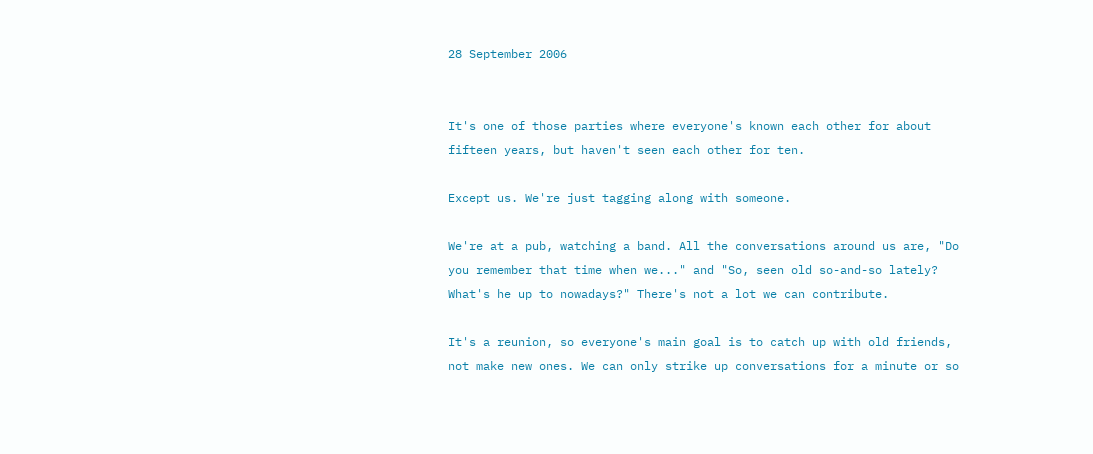28 September 2006


It's one of those parties where everyone's known each other for about fifteen years, but haven't seen each other for ten.

Except us. We're just tagging along with someone.

We're at a pub, watching a band. All the conversations around us are, "Do you remember that time when we..." and "So, seen old so-and-so lately? What's he up to nowadays?" There's not a lot we can contribute.

It's a reunion, so everyone's main goal is to catch up with old friends, not make new ones. We can only strike up conversations for a minute or so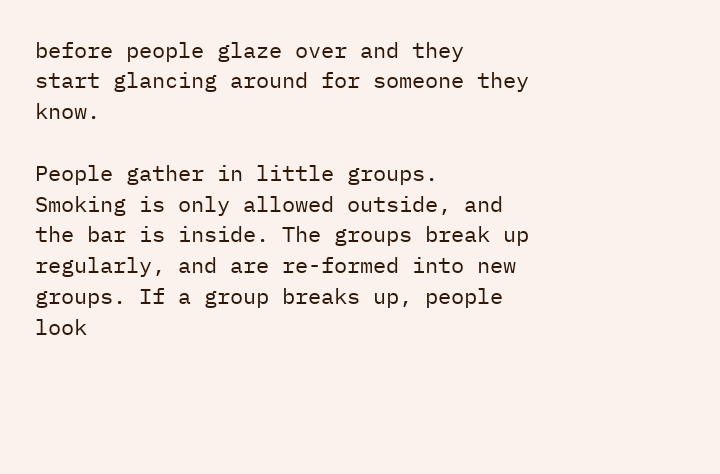before people glaze over and they start glancing around for someone they know.

People gather in little groups. Smoking is only allowed outside, and the bar is inside. The groups break up regularly, and are re-formed into new groups. If a group breaks up, people look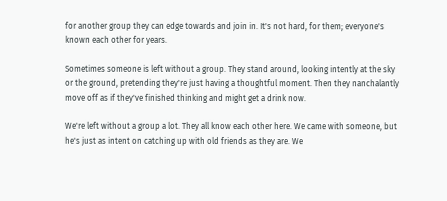for another group they can edge towards and join in. It's not hard, for them; everyone's known each other for years.

Sometimes someone is left without a group. They stand around, looking intently at the sky or the ground, pretending they're just having a thoughtful moment. Then they nanchalantly move off as if they've finished thinking and might get a drink now.

We're left without a group a lot. They all know each other here. We came with someone, but he's just as intent on catching up with old friends as they are. We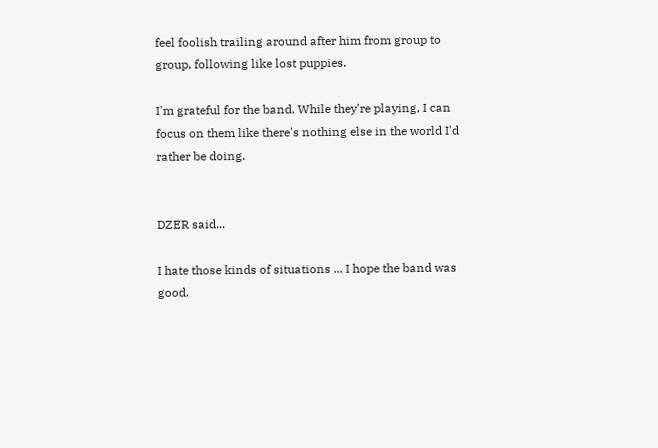feel foolish trailing around after him from group to group, following like lost puppies.

I'm grateful for the band. While they're playing, I can focus on them like there's nothing else in the world I'd rather be doing.


DZER said...

I hate those kinds of situations ... I hope the band was good.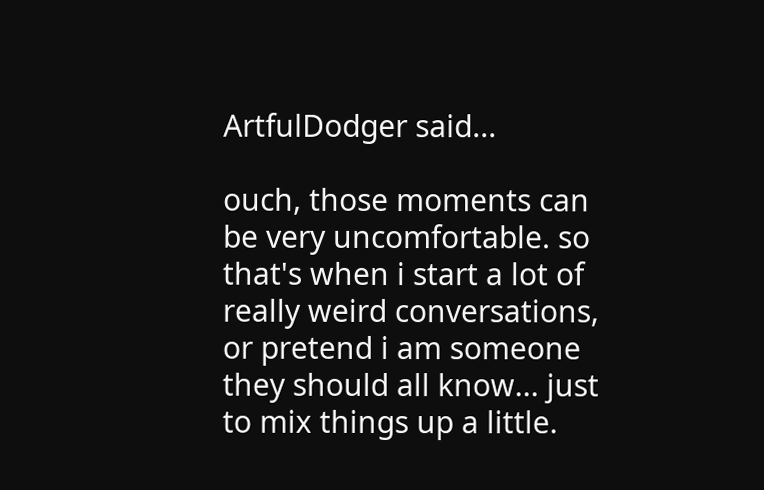ArtfulDodger said...

ouch, those moments can be very uncomfortable. so that's when i start a lot of really weird conversations, or pretend i am someone they should all know... just to mix things up a little.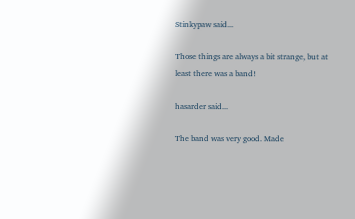Stinkypaw said...

Those things are always a bit strange, but at least there was a band!

hasarder said...

The band was very good. Made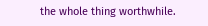the whole thing worthwhile.